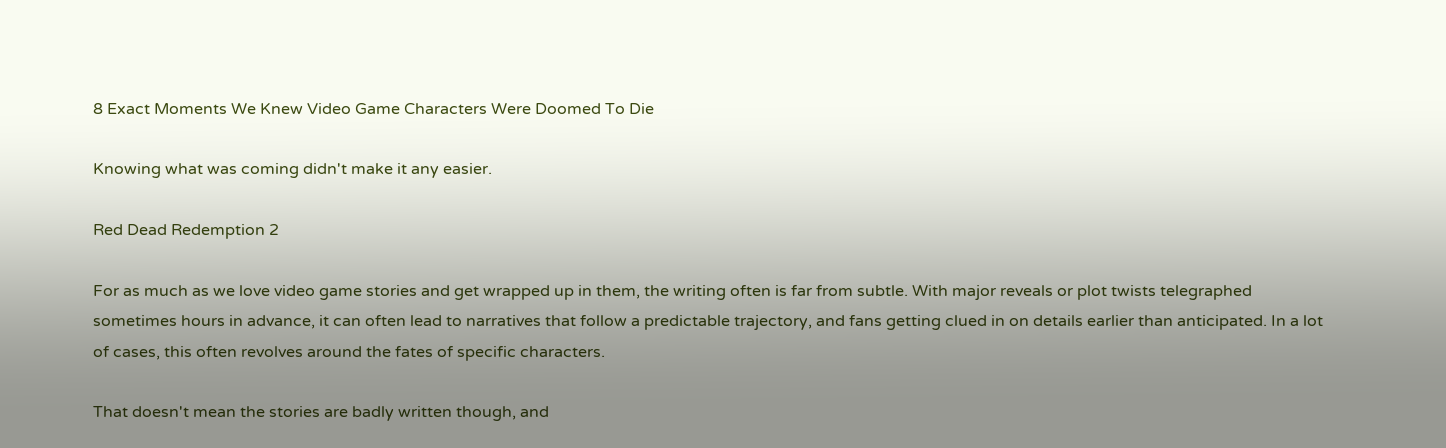8 Exact Moments We Knew Video Game Characters Were Doomed To Die

Knowing what was coming didn't make it any easier.

Red Dead Redemption 2

For as much as we love video game stories and get wrapped up in them, the writing often is far from subtle. With major reveals or plot twists telegraphed sometimes hours in advance, it can often lead to narratives that follow a predictable trajectory, and fans getting clued in on details earlier than anticipated. In a lot of cases, this often revolves around the fates of specific characters.

That doesn't mean the stories are badly written though, and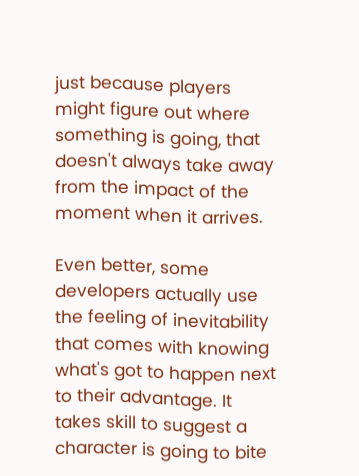just because players might figure out where something is going, that doesn't always take away from the impact of the moment when it arrives.

Even better, some developers actually use the feeling of inevitability that comes with knowing what's got to happen next to their advantage. It takes skill to suggest a character is going to bite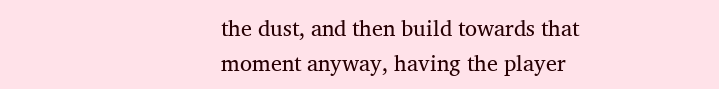the dust, and then build towards that moment anyway, having the player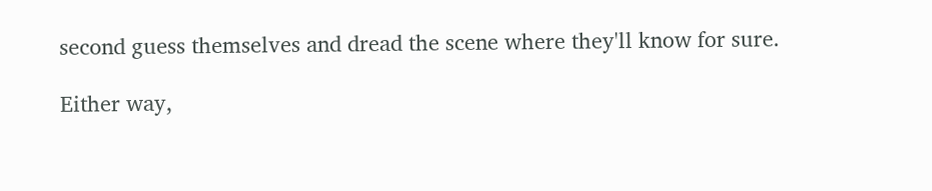second guess themselves and dread the scene where they'll know for sure.

Either way,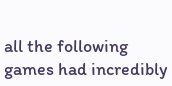all the following games had incredibly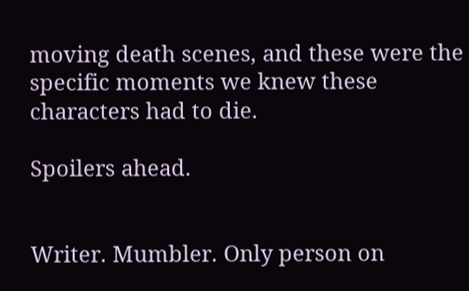moving death scenes, and these were the specific moments we knew these characters had to die.

Spoilers ahead.


Writer. Mumbler. Only person on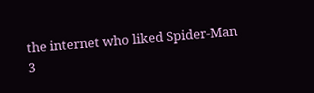the internet who liked Spider-Man 3